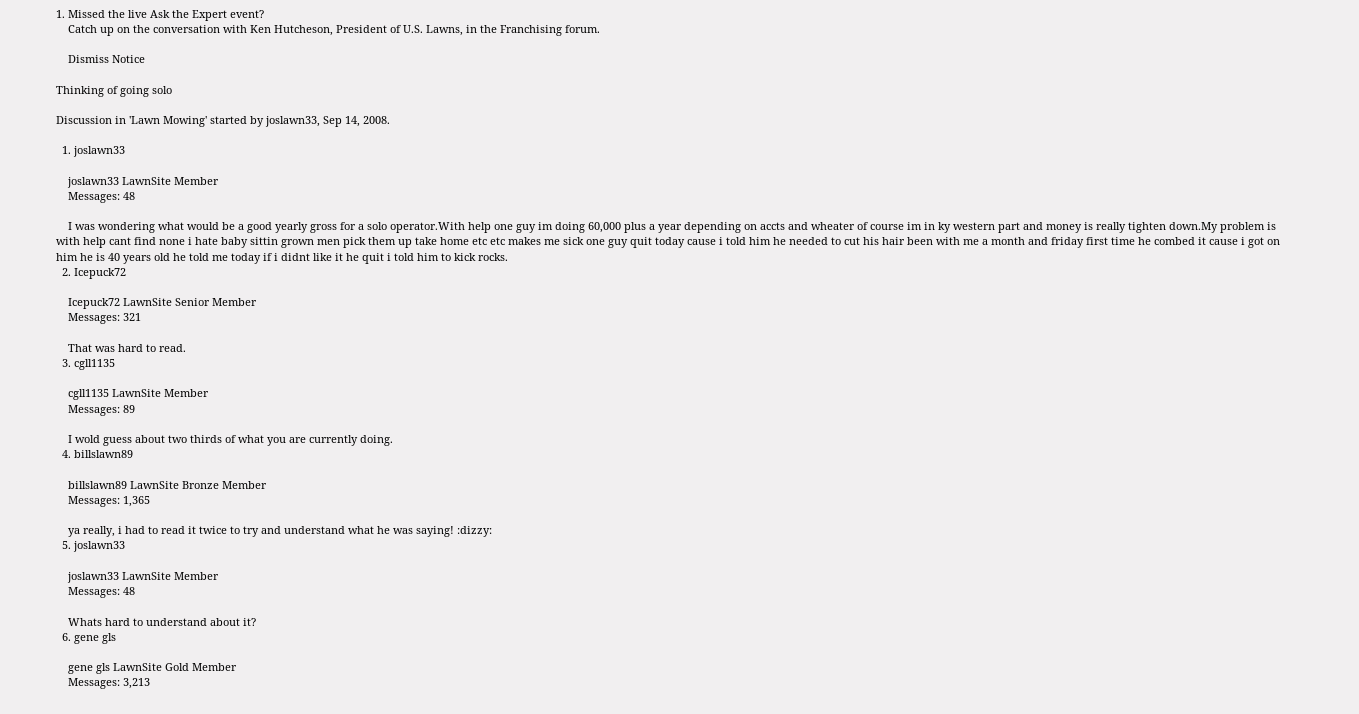1. Missed the live Ask the Expert event?
    Catch up on the conversation with Ken Hutcheson, President of U.S. Lawns, in the Franchising forum.

    Dismiss Notice

Thinking of going solo

Discussion in 'Lawn Mowing' started by joslawn33, Sep 14, 2008.

  1. joslawn33

    joslawn33 LawnSite Member
    Messages: 48

    I was wondering what would be a good yearly gross for a solo operator.With help one guy im doing 60,000 plus a year depending on accts and wheater of course im in ky western part and money is really tighten down.My problem is with help cant find none i hate baby sittin grown men pick them up take home etc etc makes me sick one guy quit today cause i told him he needed to cut his hair been with me a month and friday first time he combed it cause i got on him he is 40 years old he told me today if i didnt like it he quit i told him to kick rocks.
  2. Icepuck72

    Icepuck72 LawnSite Senior Member
    Messages: 321

    That was hard to read.
  3. cgll1135

    cgll1135 LawnSite Member
    Messages: 89

    I wold guess about two thirds of what you are currently doing.
  4. billslawn89

    billslawn89 LawnSite Bronze Member
    Messages: 1,365

    ya really, i had to read it twice to try and understand what he was saying! :dizzy:
  5. joslawn33

    joslawn33 LawnSite Member
    Messages: 48

    Whats hard to understand about it?
  6. gene gls

    gene gls LawnSite Gold Member
    Messages: 3,213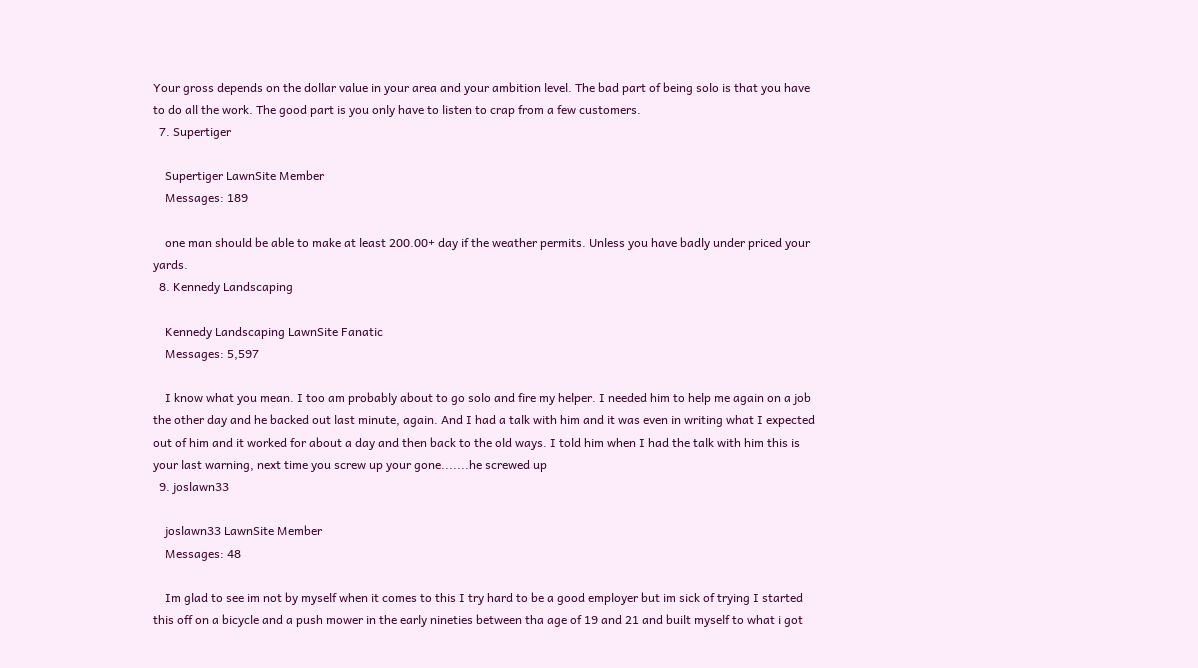Your gross depends on the dollar value in your area and your ambition level. The bad part of being solo is that you have to do all the work. The good part is you only have to listen to crap from a few customers.
  7. Supertiger

    Supertiger LawnSite Member
    Messages: 189

    one man should be able to make at least 200.00+ day if the weather permits. Unless you have badly under priced your yards.
  8. Kennedy Landscaping

    Kennedy Landscaping LawnSite Fanatic
    Messages: 5,597

    I know what you mean. I too am probably about to go solo and fire my helper. I needed him to help me again on a job the other day and he backed out last minute, again. And I had a talk with him and it was even in writing what I expected out of him and it worked for about a day and then back to the old ways. I told him when I had the talk with him this is your last warning, next time you screw up your gone.......he screwed up
  9. joslawn33

    joslawn33 LawnSite Member
    Messages: 48

    Im glad to see im not by myself when it comes to this I try hard to be a good employer but im sick of trying I started this off on a bicycle and a push mower in the early nineties between tha age of 19 and 21 and built myself to what i got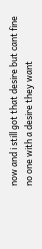now and i still got that desire but cant fine no one with a desire they want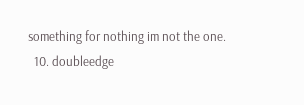something for nothing im not the one.
  10. doubleedge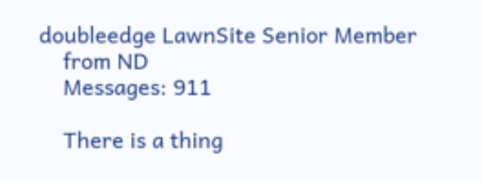doubleedge LawnSite Senior Member
    from ND
    Messages: 911

    There is a thing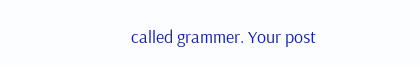called grammer. Your post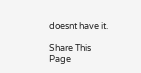doesnt have it.

Share This Page